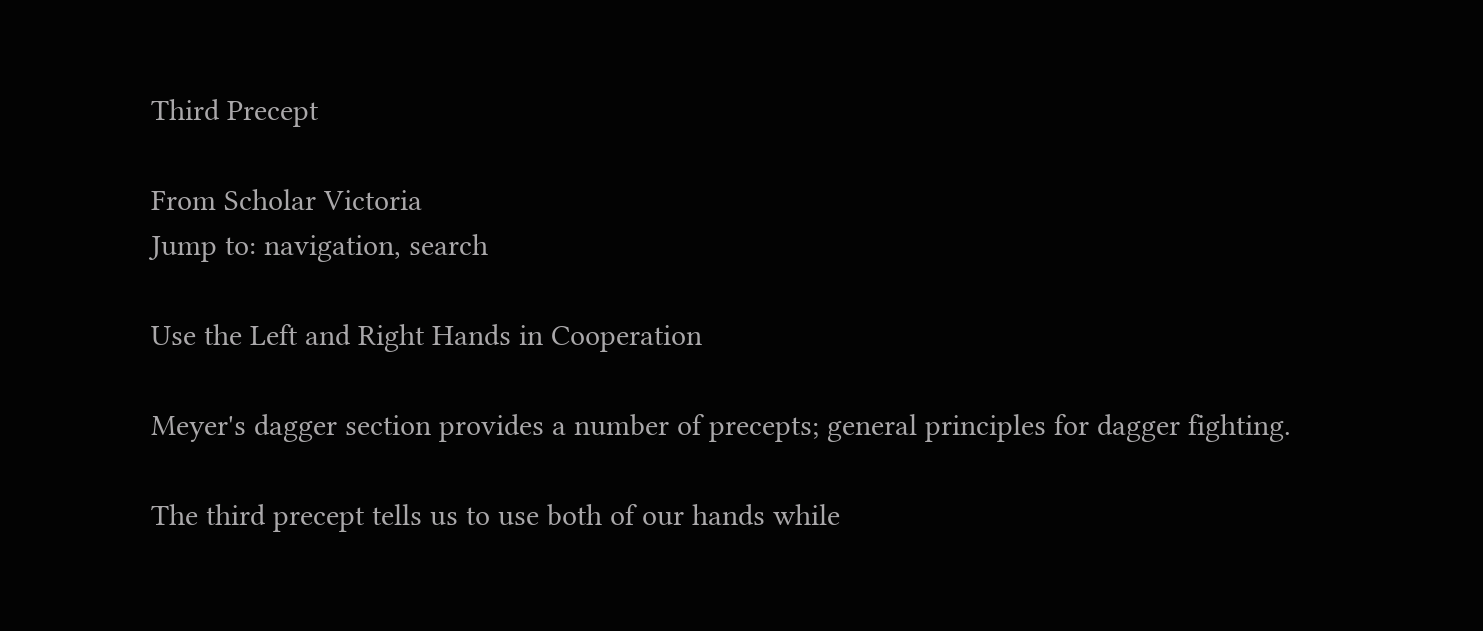Third Precept

From Scholar Victoria
Jump to: navigation, search

Use the Left and Right Hands in Cooperation

Meyer's dagger section provides a number of precepts; general principles for dagger fighting.

The third precept tells us to use both of our hands while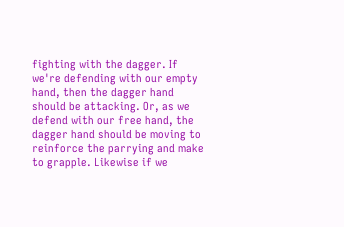fighting with the dagger. If we're defending with our empty hand, then the dagger hand should be attacking. Or, as we defend with our free hand, the dagger hand should be moving to reinforce the parrying and make to grapple. Likewise if we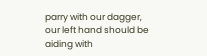parry with our dagger, our left hand should be aiding with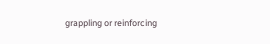grappling or reinforcing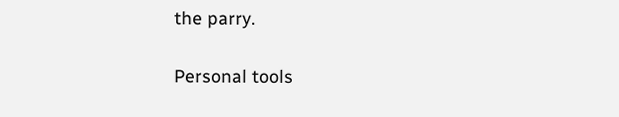the parry.

Personal tools